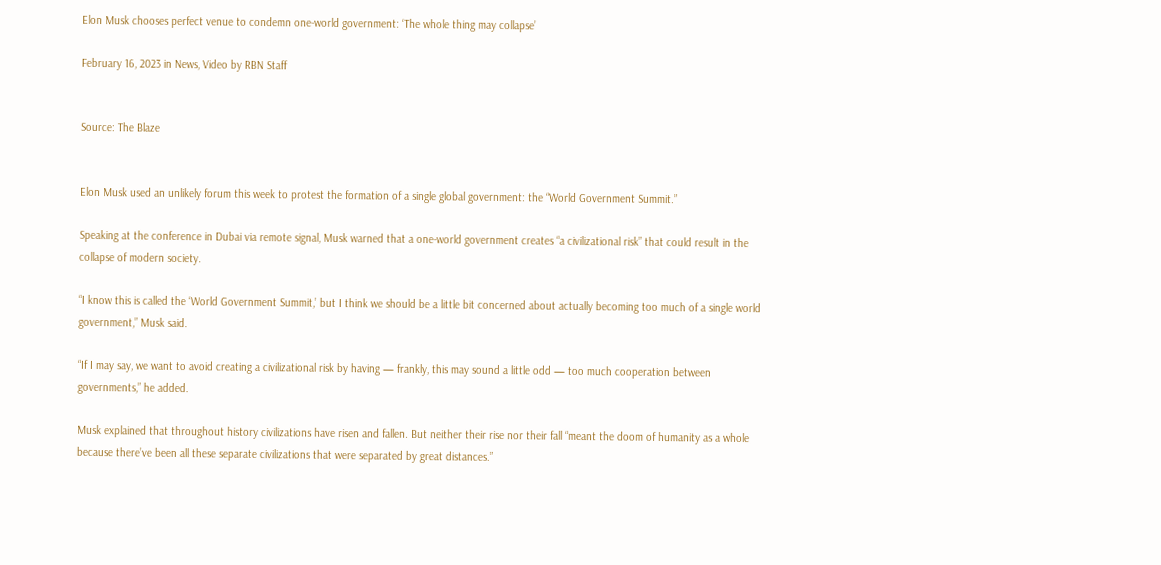Elon Musk chooses perfect venue to condemn one-world government: ‘The whole thing may collapse’

February 16, 2023 in News, Video by RBN Staff


Source: The Blaze


Elon Musk used an unlikely forum this week to protest the formation of a single global government: the “World Government Summit.”

Speaking at the conference in Dubai via remote signal, Musk warned that a one-world government creates “a civilizational risk” that could result in the collapse of modern society.

“I know this is called the ‘World Government Summit,’ but I think we should be a little bit concerned about actually becoming too much of a single world government,” Musk said.

“If I may say, we want to avoid creating a civilizational risk by having — frankly, this may sound a little odd — too much cooperation between governments,” he added.

Musk explained that throughout history civilizations have risen and fallen. But neither their rise nor their fall “meant the doom of humanity as a whole because there’ve been all these separate civilizations that were separated by great distances.”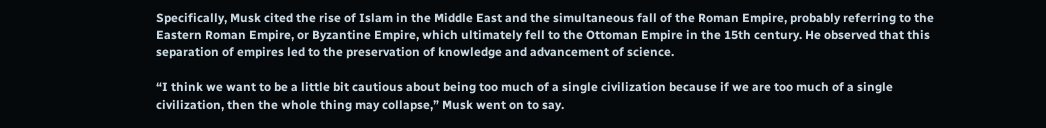Specifically, Musk cited the rise of Islam in the Middle East and the simultaneous fall of the Roman Empire, probably referring to the Eastern Roman Empire, or Byzantine Empire, which ultimately fell to the Ottoman Empire in the 15th century. He observed that this separation of empires led to the preservation of knowledge and advancement of science.

“I think we want to be a little bit cautious about being too much of a single civilization because if we are too much of a single civilization, then the whole thing may collapse,” Musk went on to say.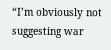“I’m obviously not suggesting war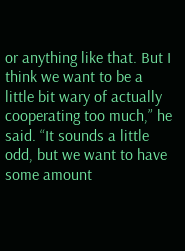or anything like that. But I think we want to be a little bit wary of actually cooperating too much,” he said. “It sounds a little odd, but we want to have some amount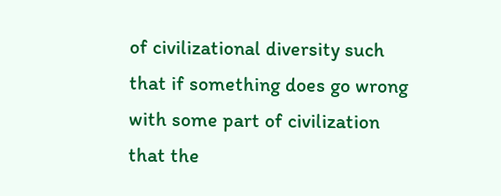of civilizational diversity such that if something does go wrong with some part of civilization that the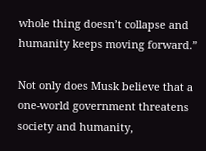whole thing doesn’t collapse and humanity keeps moving forward.”

Not only does Musk believe that a one-world government threatens society and humanity,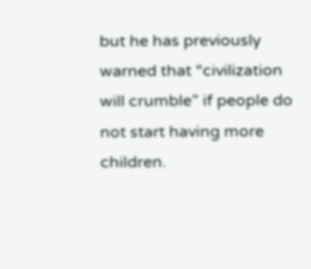but he has previously warned that “civilization will crumble” if people do not start having more children.